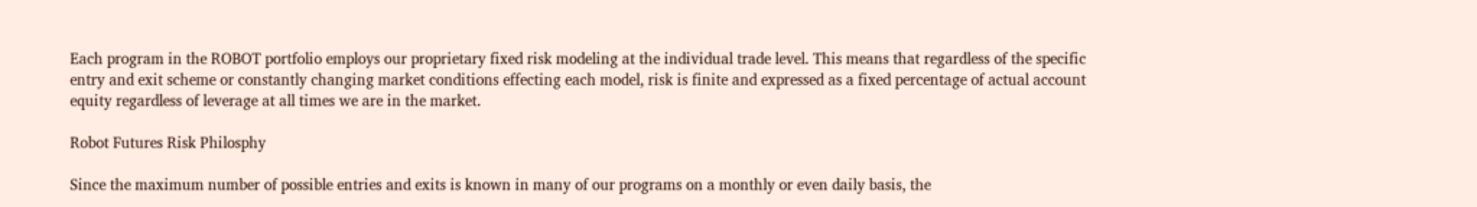Each program in the ROBOT portfolio employs our proprietary fixed risk modeling at the individual trade level. This means that regardless of the specific entry and exit scheme or constantly changing market conditions effecting each model, risk is finite and expressed as a fixed percentage of actual account equity regardless of leverage at all times we are in the market.

Robot Futures Risk Philosphy

Since the maximum number of possible entries and exits is known in many of our programs on a monthly or even daily basis, the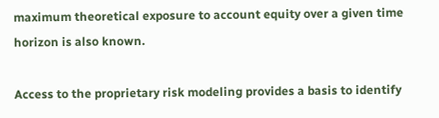maximum theoretical exposure to account equity over a given time horizon is also known.

Access to the proprietary risk modeling provides a basis to identify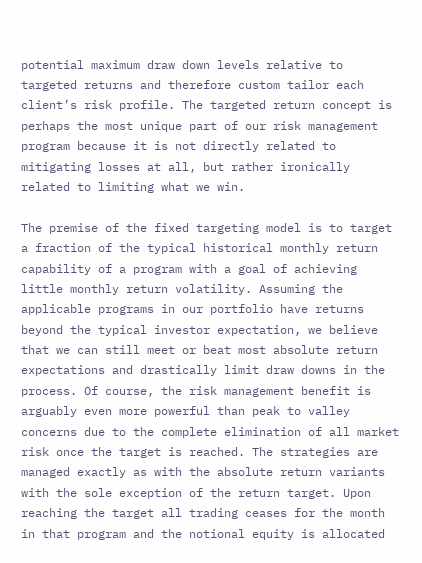potential maximum draw down levels relative to targeted returns and therefore custom tailor each client’s risk profile. The targeted return concept is perhaps the most unique part of our risk management program because it is not directly related to mitigating losses at all, but rather ironically related to limiting what we win.

The premise of the fixed targeting model is to target a fraction of the typical historical monthly return capability of a program with a goal of achieving little monthly return volatility. Assuming the applicable programs in our portfolio have returns beyond the typical investor expectation, we believe that we can still meet or beat most absolute return expectations and drastically limit draw downs in the process. Of course, the risk management benefit is arguably even more powerful than peak to valley concerns due to the complete elimination of all market risk once the target is reached. The strategies are managed exactly as with the absolute return variants with the sole exception of the return target. Upon reaching the target all trading ceases for the month in that program and the notional equity is allocated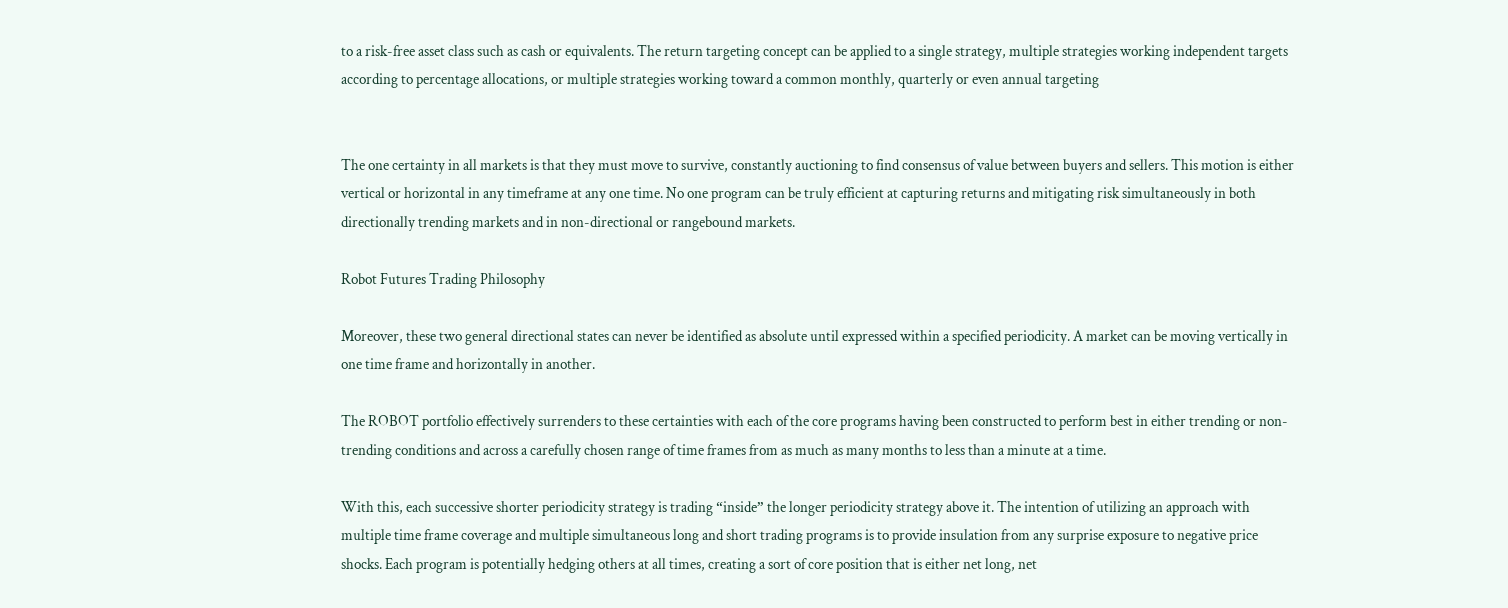to a risk-free asset class such as cash or equivalents. The return targeting concept can be applied to a single strategy, multiple strategies working independent targets according to percentage allocations, or multiple strategies working toward a common monthly, quarterly or even annual targeting


The one certainty in all markets is that they must move to survive, constantly auctioning to find consensus of value between buyers and sellers. This motion is either vertical or horizontal in any timeframe at any one time. No one program can be truly efficient at capturing returns and mitigating risk simultaneously in both directionally trending markets and in non-directional or rangebound markets.

Robot Futures Trading Philosophy

Moreover, these two general directional states can never be identified as absolute until expressed within a specified periodicity. A market can be moving vertically in one time frame and horizontally in another.

The ROBOT portfolio effectively surrenders to these certainties with each of the core programs having been constructed to perform best in either trending or non-trending conditions and across a carefully chosen range of time frames from as much as many months to less than a minute at a time.

With this, each successive shorter periodicity strategy is trading “inside” the longer periodicity strategy above it. The intention of utilizing an approach with multiple time frame coverage and multiple simultaneous long and short trading programs is to provide insulation from any surprise exposure to negative price shocks. Each program is potentially hedging others at all times, creating a sort of core position that is either net long, net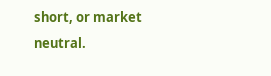short, or market neutral.